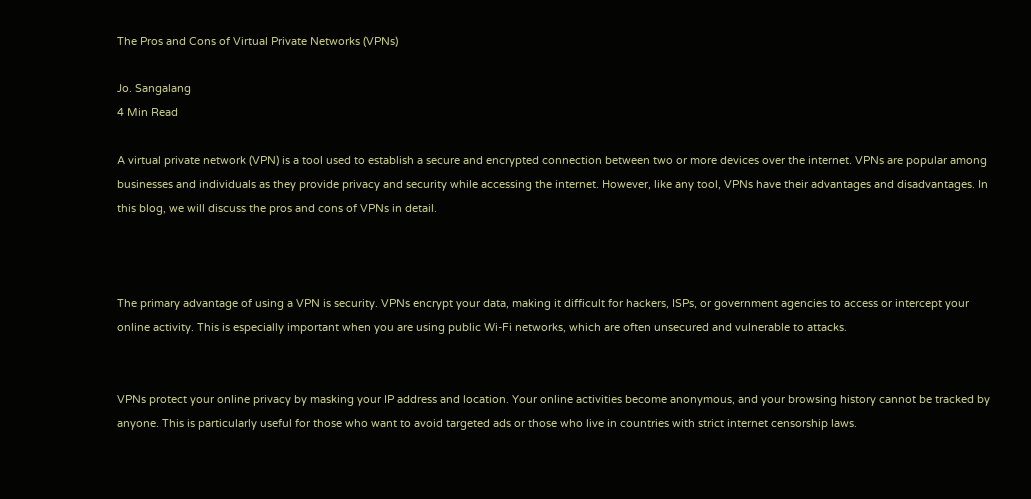The Pros and Cons of Virtual Private Networks (VPNs)

Jo. Sangalang
4 Min Read

A virtual private network (VPN) is a tool used to establish a secure and encrypted connection between two or more devices over the internet. VPNs are popular among businesses and individuals as they provide privacy and security while accessing the internet. However, like any tool, VPNs have their advantages and disadvantages. In this blog, we will discuss the pros and cons of VPNs in detail.



The primary advantage of using a VPN is security. VPNs encrypt your data, making it difficult for hackers, ISPs, or government agencies to access or intercept your online activity. This is especially important when you are using public Wi-Fi networks, which are often unsecured and vulnerable to attacks.


VPNs protect your online privacy by masking your IP address and location. Your online activities become anonymous, and your browsing history cannot be tracked by anyone. This is particularly useful for those who want to avoid targeted ads or those who live in countries with strict internet censorship laws.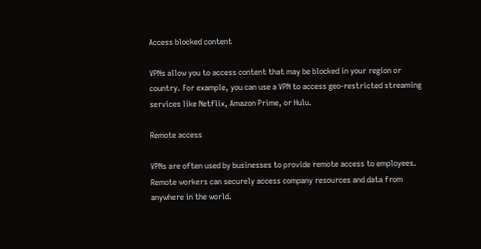Access blocked content

VPNs allow you to access content that may be blocked in your region or country. For example, you can use a VPN to access geo-restricted streaming services like Netflix, Amazon Prime, or Hulu.

Remote access

VPNs are often used by businesses to provide remote access to employees. Remote workers can securely access company resources and data from anywhere in the world.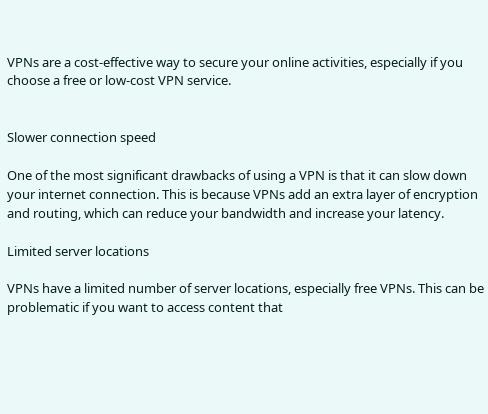VPNs are a cost-effective way to secure your online activities, especially if you choose a free or low-cost VPN service.


Slower connection speed

One of the most significant drawbacks of using a VPN is that it can slow down your internet connection. This is because VPNs add an extra layer of encryption and routing, which can reduce your bandwidth and increase your latency.

Limited server locations

VPNs have a limited number of server locations, especially free VPNs. This can be problematic if you want to access content that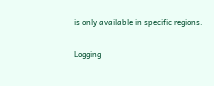is only available in specific regions.

Logging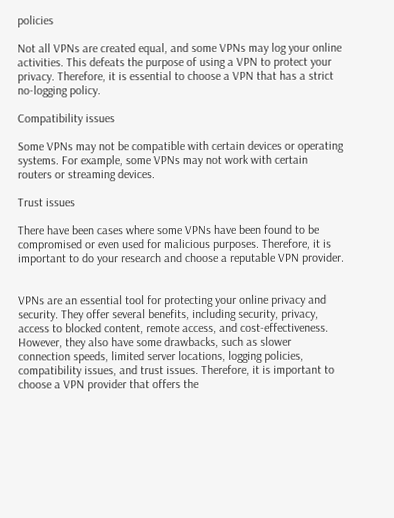policies

Not all VPNs are created equal, and some VPNs may log your online activities. This defeats the purpose of using a VPN to protect your privacy. Therefore, it is essential to choose a VPN that has a strict no-logging policy.

Compatibility issues

Some VPNs may not be compatible with certain devices or operating systems. For example, some VPNs may not work with certain routers or streaming devices.

Trust issues

There have been cases where some VPNs have been found to be compromised or even used for malicious purposes. Therefore, it is important to do your research and choose a reputable VPN provider.


VPNs are an essential tool for protecting your online privacy and security. They offer several benefits, including security, privacy, access to blocked content, remote access, and cost-effectiveness. However, they also have some drawbacks, such as slower connection speeds, limited server locations, logging policies, compatibility issues, and trust issues. Therefore, it is important to choose a VPN provider that offers the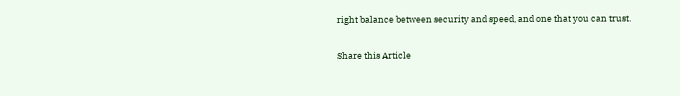right balance between security and speed, and one that you can trust.

Share this Article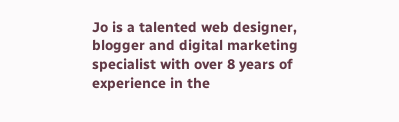Jo is a talented web designer, blogger and digital marketing specialist with over 8 years of experience in the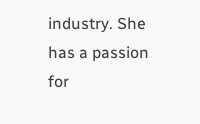industry. She has a passion for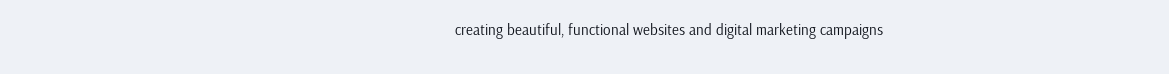creating beautiful, functional websites and digital marketing campaigns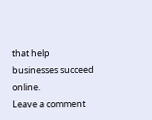that help businesses succeed online.
Leave a comment